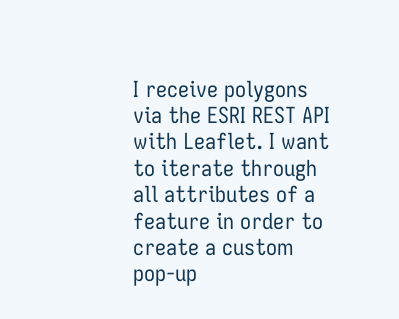I receive polygons via the ESRI REST API with Leaflet. I want to iterate through all attributes of a feature in order to create a custom pop-up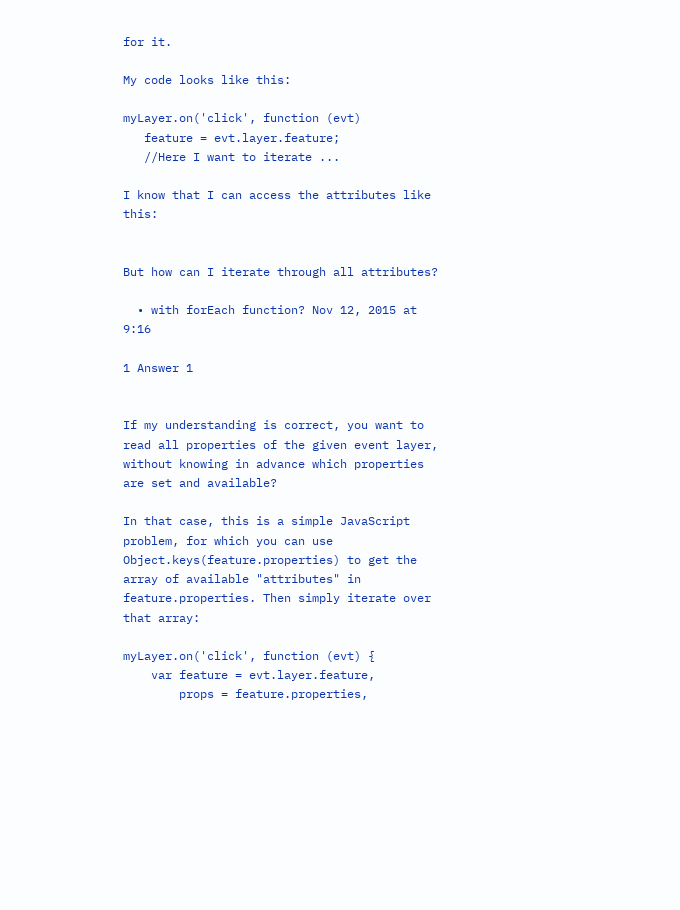for it.

My code looks like this:

myLayer.on('click', function (evt)
   feature = evt.layer.feature;
   //Here I want to iterate ...

I know that I can access the attributes like this:


But how can I iterate through all attributes?

  • with forEach function? Nov 12, 2015 at 9:16

1 Answer 1


If my understanding is correct, you want to read all properties of the given event layer, without knowing in advance which properties are set and available?

In that case, this is a simple JavaScript problem, for which you can use Object.keys(feature.properties) to get the array of available "attributes" in feature.properties. Then simply iterate over that array:

myLayer.on('click', function (evt) {
    var feature = evt.layer.feature,
        props = feature.properties,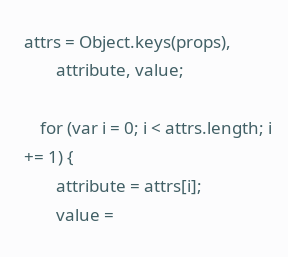attrs = Object.keys(props),
        attribute, value;

    for (var i = 0; i < attrs.length; i += 1) {
        attribute = attrs[i];
        value =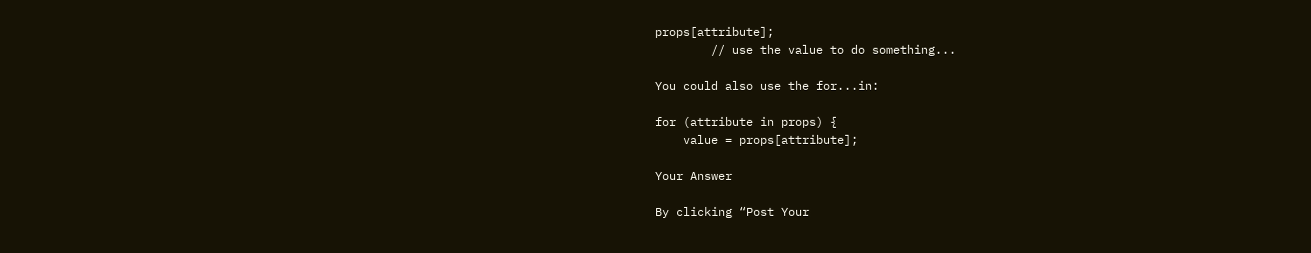props[attribute];
        // use the value to do something...

You could also use the for...in:

for (attribute in props) {
    value = props[attribute];

Your Answer

By clicking “Post Your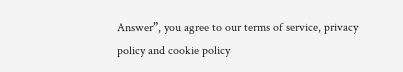Answer”, you agree to our terms of service, privacy policy and cookie policy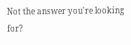Not the answer you're looking for?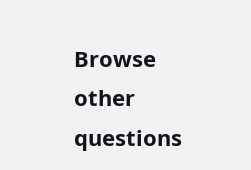Browse other questions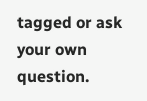tagged or ask your own question.